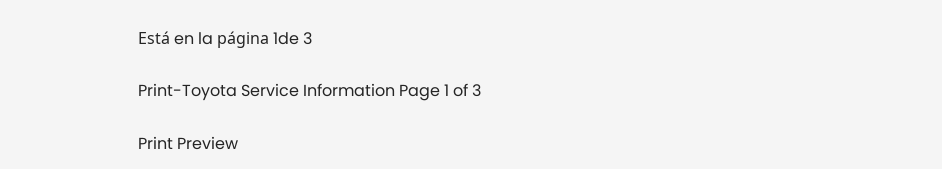Está en la página 1de 3

Print-Toyota Service Information Page 1 of 3

Print Preview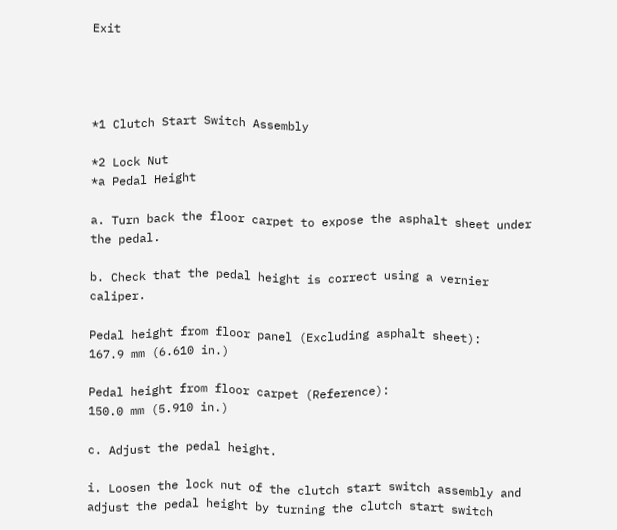Exit




*1 Clutch Start Switch Assembly

*2 Lock Nut
*a Pedal Height

a. Turn back the floor carpet to expose the asphalt sheet under the pedal.

b. Check that the pedal height is correct using a vernier caliper.

Pedal height from floor panel (Excluding asphalt sheet):
167.9 mm (6.610 in.)

Pedal height from floor carpet (Reference):
150.0 mm (5.910 in.)

c. Adjust the pedal height.

i. Loosen the lock nut of the clutch start switch assembly and adjust the pedal height by turning the clutch start switch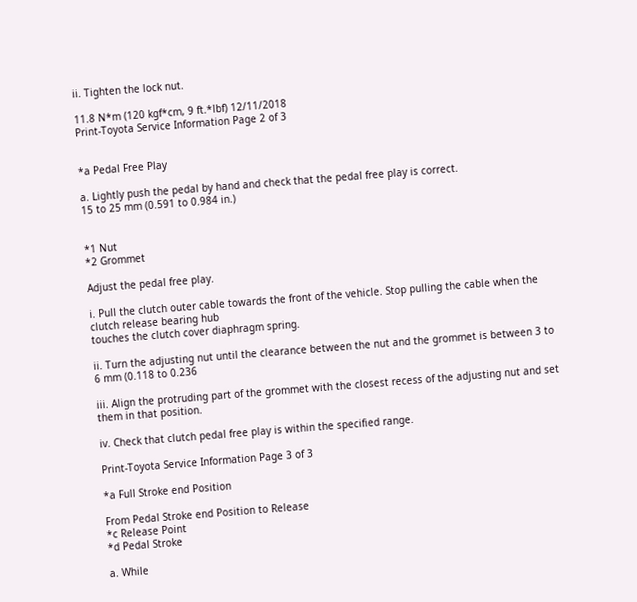ii. Tighten the lock nut.

11.8 N*m (120 kgf*cm, 9 ft.*lbf) 12/11/2018
Print-Toyota Service Information Page 2 of 3


*a Pedal Free Play

a. Lightly push the pedal by hand and check that the pedal free play is correct.
15 to 25 mm (0.591 to 0.984 in.)


*1 Nut
*2 Grommet

Adjust the pedal free play.

i. Pull the clutch outer cable towards the front of the vehicle. Stop pulling the cable when the clutch release bearing hub
touches the clutch cover diaphragm spring.

ii. Turn the adjusting nut until the clearance between the nut and the grommet is between 3 to 6 mm (0.118 to 0.236

iii. Align the protruding part of the grommet with the closest recess of the adjusting nut and set them in that position.

iv. Check that clutch pedal free play is within the specified range.

Print-Toyota Service Information Page 3 of 3

*a Full Stroke end Position

From Pedal Stroke end Position to Release
*c Release Point
*d Pedal Stroke

a. While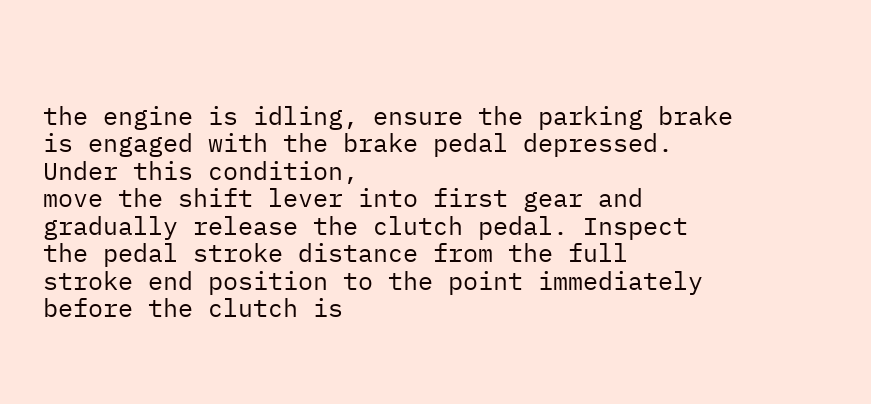the engine is idling, ensure the parking brake is engaged with the brake pedal depressed. Under this condition,
move the shift lever into first gear and gradually release the clutch pedal. Inspect the pedal stroke distance from the full
stroke end position to the point immediately before the clutch is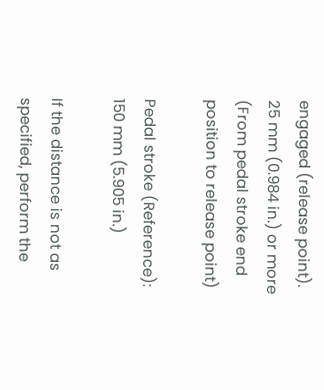engaged (release point).
25 mm (0.984 in.) or more
(From pedal stroke end position to release point)

Pedal stroke (Reference):
150 mm (5.905 in.)

If the distance is not as specified, perform the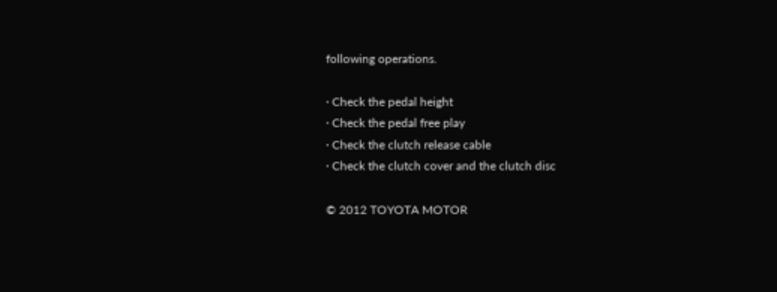following operations.

· Check the pedal height
· Check the pedal free play
· Check the clutch release cable
· Check the clutch cover and the clutch disc

© 2012 TOYOTA MOTOR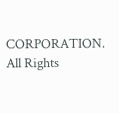CORPORATION. All Rights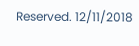Reserved. 12/11/2018